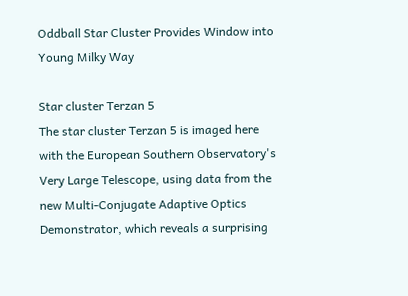Oddball Star Cluster Provides Window into Young Milky Way

Star cluster Terzan 5
The star cluster Terzan 5 is imaged here with the European Southern Observatory's Very Large Telescope, using data from the new Multi-Conjugate Adaptive Optics Demonstrator, which reveals a surprising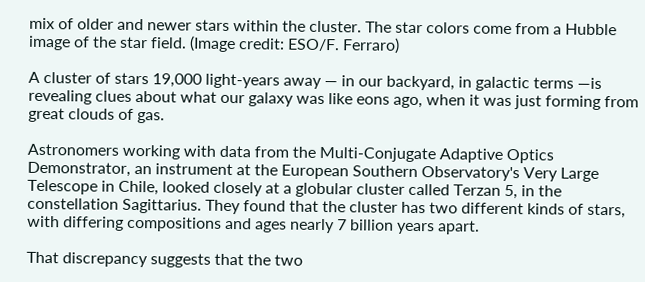mix of older and newer stars within the cluster. The star colors come from a Hubble image of the star field. (Image credit: ESO/F. Ferraro)

A cluster of stars 19,000 light-years away — in our backyard, in galactic terms —is revealing clues about what our galaxy was like eons ago, when it was just forming from great clouds of gas.

Astronomers working with data from the Multi-Conjugate Adaptive Optics Demonstrator, an instrument at the European Southern Observatory's Very Large Telescope in Chile, looked closely at a globular cluster called Terzan 5, in the constellation Sagittarius. They found that the cluster has two different kinds of stars, with differing compositions and ages nearly 7 billion years apart.

That discrepancy suggests that the two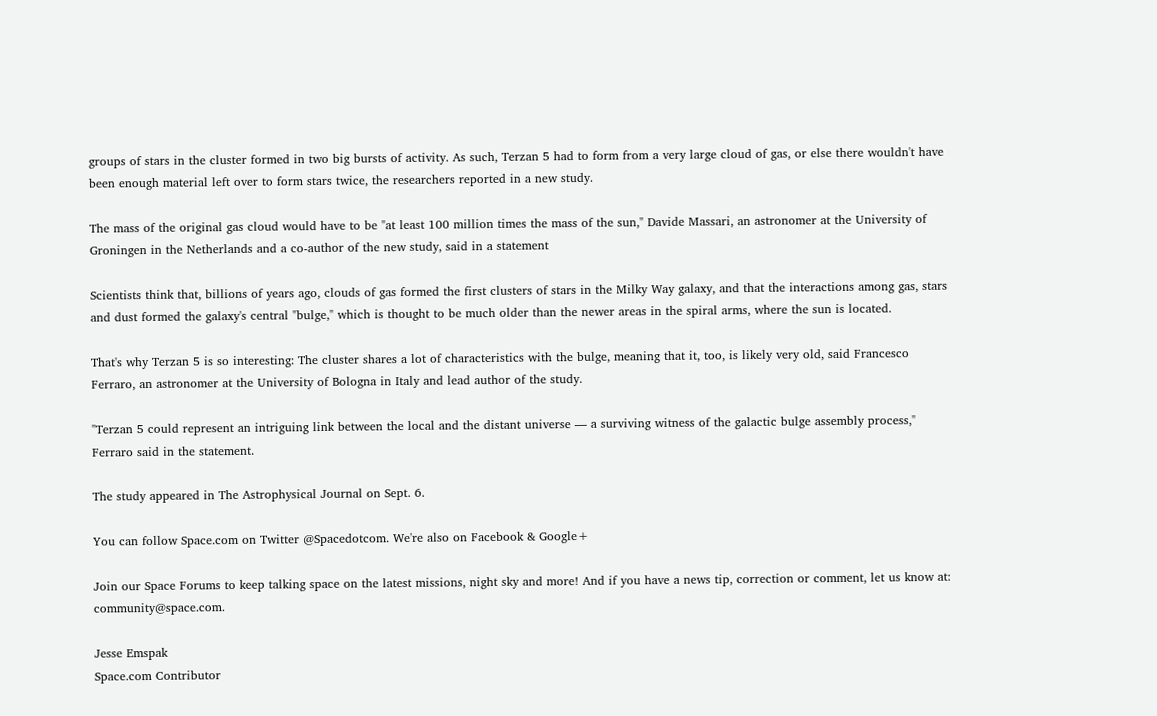groups of stars in the cluster formed in two big bursts of activity. As such, Terzan 5 had to form from a very large cloud of gas, or else there wouldn't have been enough material left over to form stars twice, the researchers reported in a new study.

The mass of the original gas cloud would have to be "at least 100 million times the mass of the sun," Davide Massari, an astronomer at the University of Groningen in the Netherlands and a co-author of the new study, said in a statement

Scientists think that, billions of years ago, clouds of gas formed the first clusters of stars in the Milky Way galaxy, and that the interactions among gas, stars and dust formed the galaxy's central "bulge," which is thought to be much older than the newer areas in the spiral arms, where the sun is located.

That's why Terzan 5 is so interesting: The cluster shares a lot of characteristics with the bulge, meaning that it, too, is likely very old, said Francesco Ferraro, an astronomer at the University of Bologna in Italy and lead author of the study.

"Terzan 5 could represent an intriguing link between the local and the distant universe — a surviving witness of the galactic bulge assembly process," Ferraro said in the statement.

The study appeared in The Astrophysical Journal on Sept. 6.

You can follow Space.com on Twitter @Spacedotcom. We're also on Facebook & Google+

Join our Space Forums to keep talking space on the latest missions, night sky and more! And if you have a news tip, correction or comment, let us know at: community@space.com.

Jesse Emspak
Space.com Contributor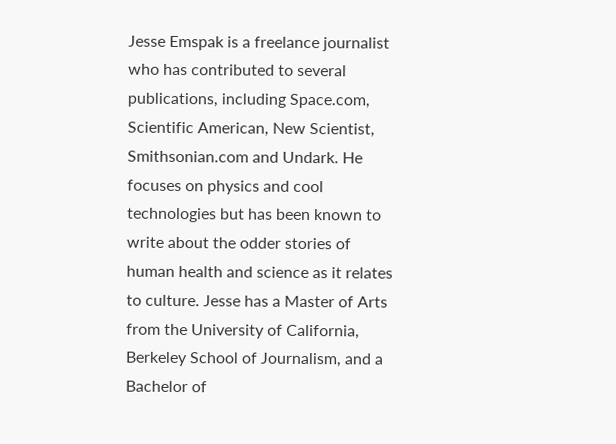Jesse Emspak is a freelance journalist who has contributed to several publications, including Space.com, Scientific American, New Scientist, Smithsonian.com and Undark. He focuses on physics and cool technologies but has been known to write about the odder stories of human health and science as it relates to culture. Jesse has a Master of Arts from the University of California, Berkeley School of Journalism, and a Bachelor of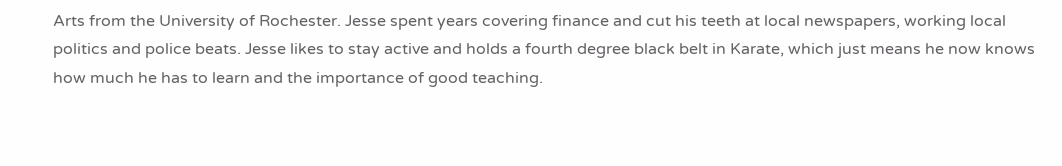Arts from the University of Rochester. Jesse spent years covering finance and cut his teeth at local newspapers, working local politics and police beats. Jesse likes to stay active and holds a fourth degree black belt in Karate, which just means he now knows how much he has to learn and the importance of good teaching.